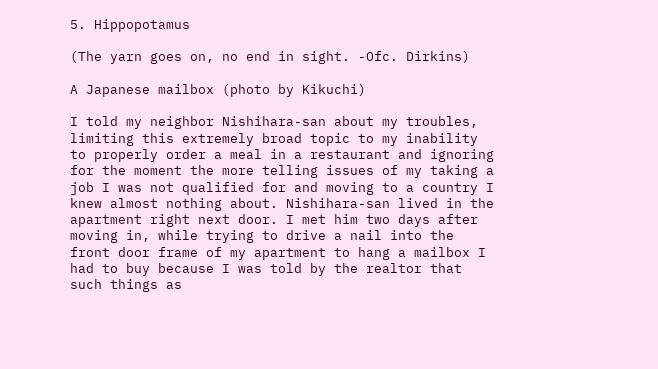5. Hippopotamus

(The yarn goes on, no end in sight. -Ofc. Dirkins)

A Japanese mailbox (photo by Kikuchi)

I told my neighbor Nishihara-san about my troubles, limiting this extremely broad topic to my inability to properly order a meal in a restaurant and ignoring for the moment the more telling issues of my taking a job I was not qualified for and moving to a country I knew almost nothing about. Nishihara-san lived in the apartment right next door. I met him two days after moving in, while trying to drive a nail into the front door frame of my apartment to hang a mailbox I had to buy because I was told by the realtor that such things as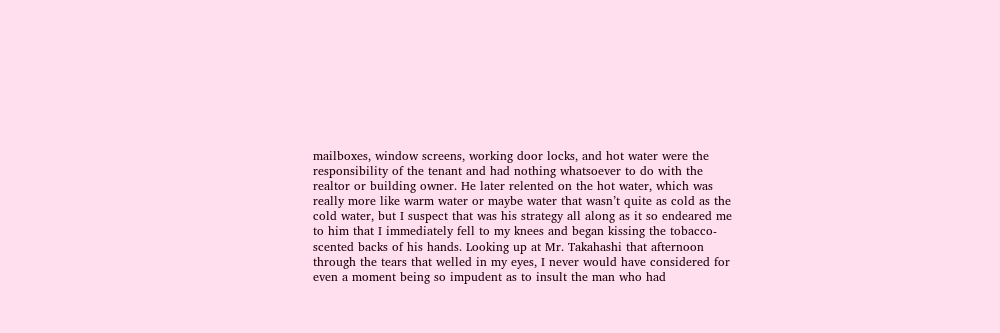mailboxes, window screens, working door locks, and hot water were the responsibility of the tenant and had nothing whatsoever to do with the realtor or building owner. He later relented on the hot water, which was really more like warm water or maybe water that wasn’t quite as cold as the cold water, but I suspect that was his strategy all along as it so endeared me to him that I immediately fell to my knees and began kissing the tobacco-scented backs of his hands. Looking up at Mr. Takahashi that afternoon through the tears that welled in my eyes, I never would have considered for even a moment being so impudent as to insult the man who had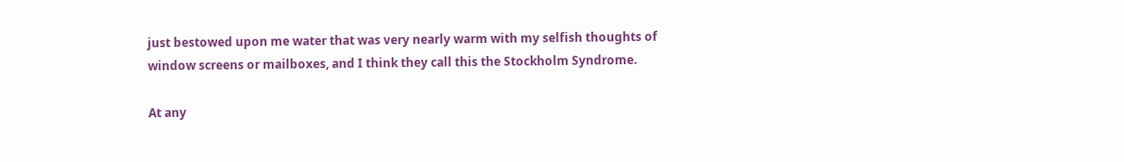just bestowed upon me water that was very nearly warm with my selfish thoughts of window screens or mailboxes, and I think they call this the Stockholm Syndrome.

At any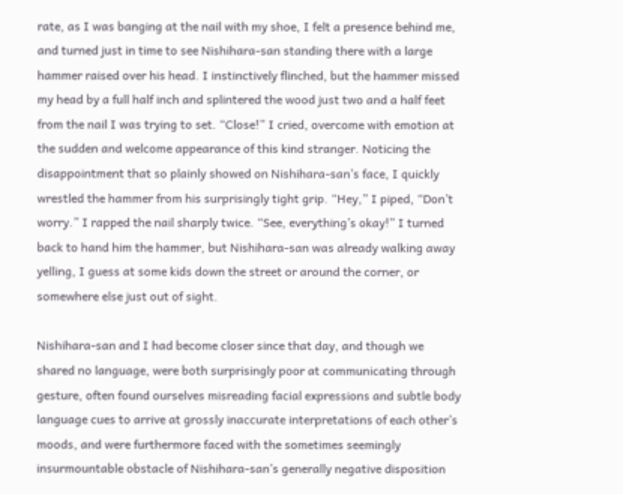rate, as I was banging at the nail with my shoe, I felt a presence behind me, and turned just in time to see Nishihara-san standing there with a large hammer raised over his head. I instinctively flinched, but the hammer missed my head by a full half inch and splintered the wood just two and a half feet from the nail I was trying to set. “Close!” I cried, overcome with emotion at the sudden and welcome appearance of this kind stranger. Noticing the disappointment that so plainly showed on Nishihara-san’s face, I quickly wrestled the hammer from his surprisingly tight grip. “Hey,” I piped, “Don’t worry.” I rapped the nail sharply twice. “See, everything’s okay!” I turned back to hand him the hammer, but Nishihara-san was already walking away yelling, I guess at some kids down the street or around the corner, or somewhere else just out of sight.

Nishihara-san and I had become closer since that day, and though we shared no language, were both surprisingly poor at communicating through gesture, often found ourselves misreading facial expressions and subtle body language cues to arrive at grossly inaccurate interpretations of each other’s moods, and were furthermore faced with the sometimes seemingly insurmountable obstacle of Nishihara-san’s generally negative disposition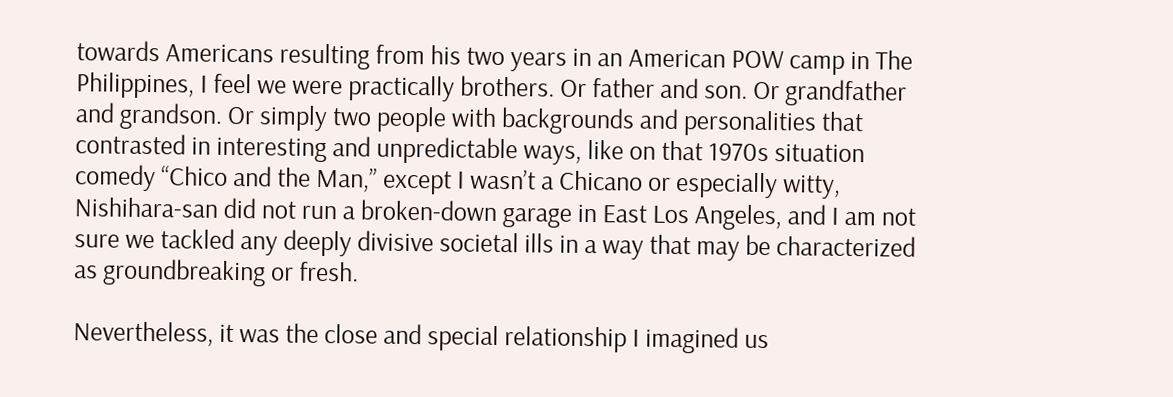towards Americans resulting from his two years in an American POW camp in The Philippines, I feel we were practically brothers. Or father and son. Or grandfather and grandson. Or simply two people with backgrounds and personalities that contrasted in interesting and unpredictable ways, like on that 1970s situation comedy “Chico and the Man,” except I wasn’t a Chicano or especially witty, Nishihara-san did not run a broken-down garage in East Los Angeles, and I am not sure we tackled any deeply divisive societal ills in a way that may be characterized as groundbreaking or fresh.

Nevertheless, it was the close and special relationship I imagined us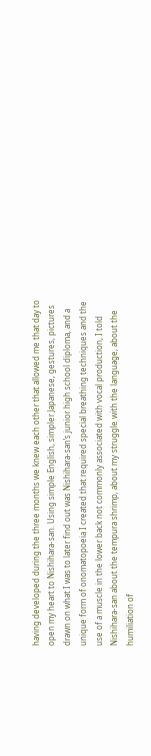having developed during the three months we knew each other that allowed me that day to open my heart to Nishihara-san. Using simple English, simpler Japanese, gestures, pictures drawn on what I was to later find out was Nishihara-san’s junior high school diploma, and a unique form of onomatopoeia I created that required special breathing techniques and the use of a muscle in the lower back not commonly associated with vocal production, I told Nishihara-san about the tempura shrimp, about my struggle with the language, about the humiliation of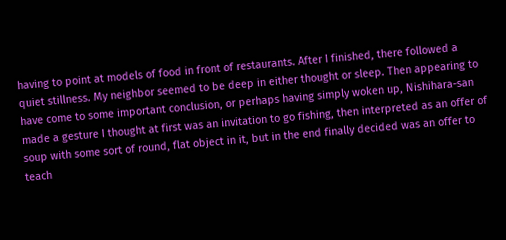having to point at models of food in front of restaurants. After I finished, there followed a quiet stillness. My neighbor seemed to be deep in either thought or sleep. Then appearing to have come to some important conclusion, or perhaps having simply woken up, Nishihara-san made a gesture I thought at first was an invitation to go fishing, then interpreted as an offer of soup with some sort of round, flat object in it, but in the end finally decided was an offer to teach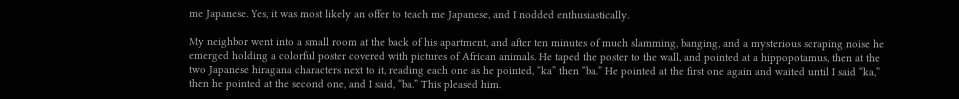me Japanese. Yes, it was most likely an offer to teach me Japanese, and I nodded enthusiastically.

My neighbor went into a small room at the back of his apartment, and after ten minutes of much slamming, banging, and a mysterious scraping noise he emerged holding a colorful poster covered with pictures of African animals. He taped the poster to the wall, and pointed at a hippopotamus, then at the two Japanese hiragana characters next to it, reading each one as he pointed, “ka” then “ba.” He pointed at the first one again and waited until I said “ka,” then he pointed at the second one, and I said, “ba.” This pleased him.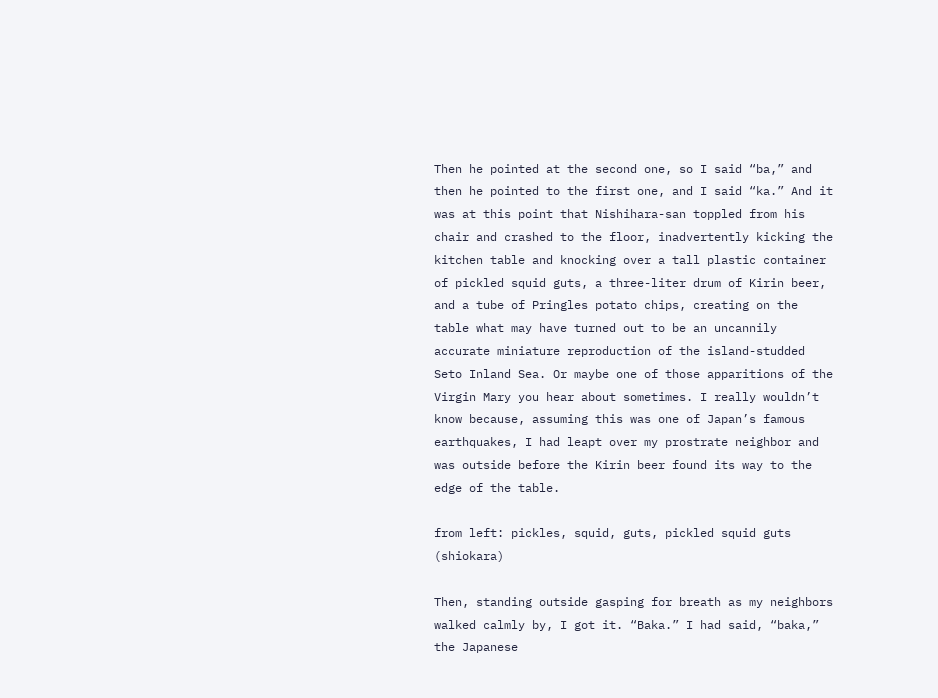Then he pointed at the second one, so I said “ba,” and then he pointed to the first one, and I said “ka.” And it was at this point that Nishihara-san toppled from his chair and crashed to the floor, inadvertently kicking the kitchen table and knocking over a tall plastic container of pickled squid guts, a three-liter drum of Kirin beer, and a tube of Pringles potato chips, creating on the table what may have turned out to be an uncannily accurate miniature reproduction of the island-studded Seto Inland Sea. Or maybe one of those apparitions of the Virgin Mary you hear about sometimes. I really wouldn’t know because, assuming this was one of Japan’s famous earthquakes, I had leapt over my prostrate neighbor and was outside before the Kirin beer found its way to the edge of the table.

from left: pickles, squid, guts, pickled squid guts (shiokara)

Then, standing outside gasping for breath as my neighbors walked calmly by, I got it. “Baka.” I had said, “baka,” the Japanese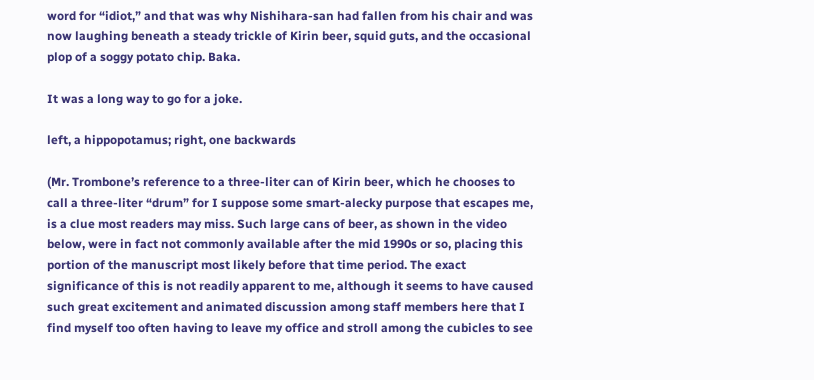word for “idiot,” and that was why Nishihara-san had fallen from his chair and was now laughing beneath a steady trickle of Kirin beer, squid guts, and the occasional plop of a soggy potato chip. Baka.

It was a long way to go for a joke.

left, a hippopotamus; right, one backwards

(Mr. Trombone’s reference to a three-liter can of Kirin beer, which he chooses to call a three-liter “drum” for I suppose some smart-alecky purpose that escapes me, is a clue most readers may miss. Such large cans of beer, as shown in the video below, were in fact not commonly available after the mid 1990s or so, placing this portion of the manuscript most likely before that time period. The exact significance of this is not readily apparent to me, although it seems to have caused such great excitement and animated discussion among staff members here that I find myself too often having to leave my office and stroll among the cubicles to see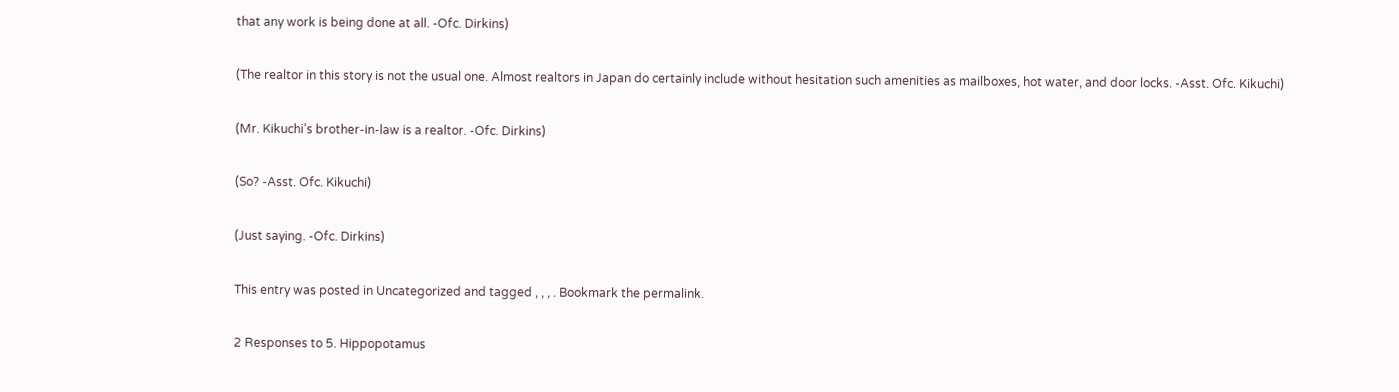that any work is being done at all. -Ofc. Dirkins)

(The realtor in this story is not the usual one. Almost realtors in Japan do certainly include without hesitation such amenities as mailboxes, hot water, and door locks. -Asst. Ofc. Kikuchi)

(Mr. Kikuchi’s brother-in-law is a realtor. -Ofc. Dirkins)

(So? -Asst. Ofc. Kikuchi)

(Just saying. -Ofc. Dirkins)

This entry was posted in Uncategorized and tagged , , , . Bookmark the permalink.

2 Responses to 5. Hippopotamus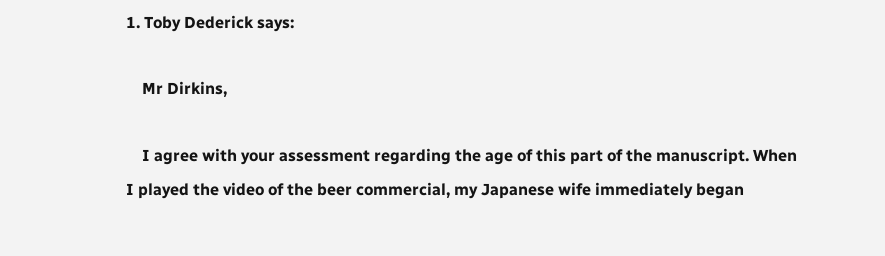1. Toby Dederick says:

    Mr Dirkins,

    I agree with your assessment regarding the age of this part of the manuscript. When I played the video of the beer commercial, my Japanese wife immediately began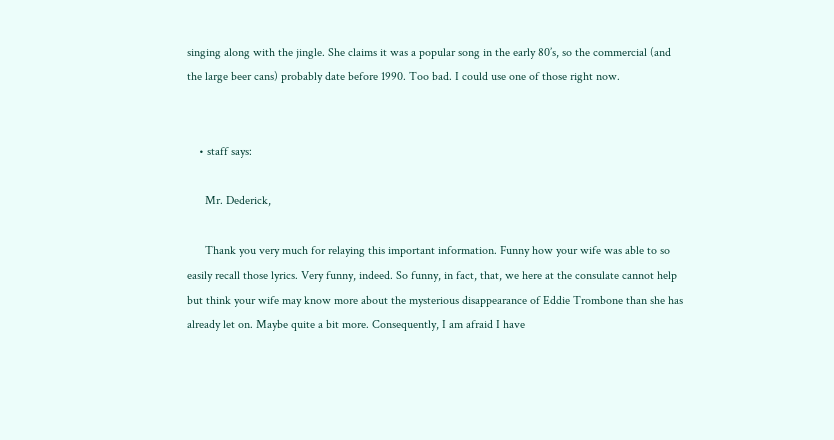singing along with the jingle. She claims it was a popular song in the early 80’s, so the commercial (and the large beer cans) probably date before 1990. Too bad. I could use one of those right now.


    • staff says:

      Mr. Dederick,

      Thank you very much for relaying this important information. Funny how your wife was able to so easily recall those lyrics. Very funny, indeed. So funny, in fact, that, we here at the consulate cannot help but think your wife may know more about the mysterious disappearance of Eddie Trombone than she has already let on. Maybe quite a bit more. Consequently, I am afraid I have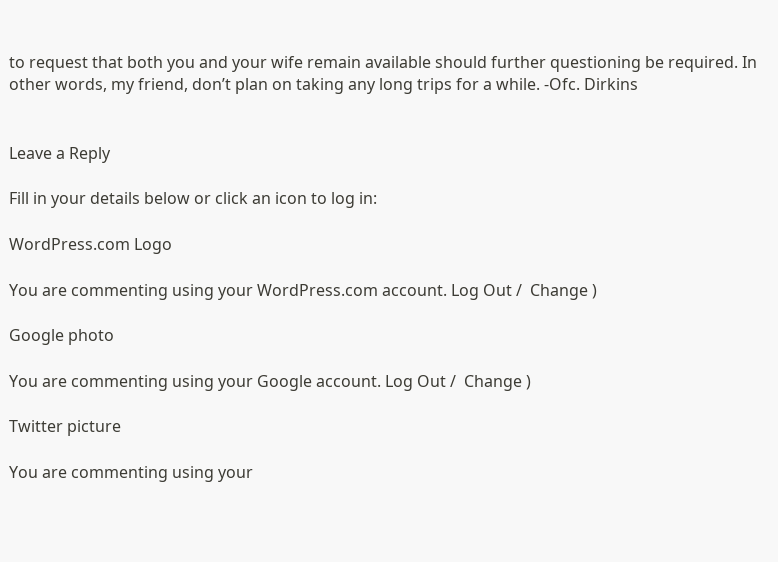to request that both you and your wife remain available should further questioning be required. In other words, my friend, don’t plan on taking any long trips for a while. -Ofc. Dirkins


Leave a Reply

Fill in your details below or click an icon to log in:

WordPress.com Logo

You are commenting using your WordPress.com account. Log Out /  Change )

Google photo

You are commenting using your Google account. Log Out /  Change )

Twitter picture

You are commenting using your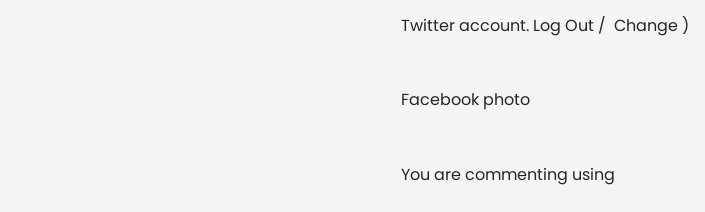Twitter account. Log Out /  Change )

Facebook photo

You are commenting using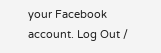your Facebook account. Log Out /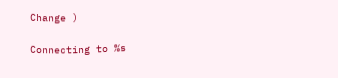Change )

Connecting to %s